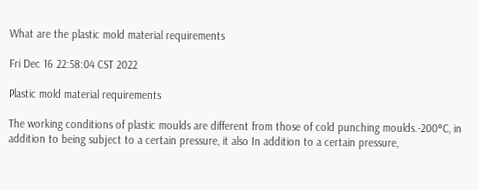What are the plastic mold material requirements

Fri Dec 16 22:58:04 CST 2022

Plastic mold material requirements

The working conditions of plastic moulds are different from those of cold punching moulds.-200°C, in addition to being subject to a certain pressure, it also In addition to a certain pressure,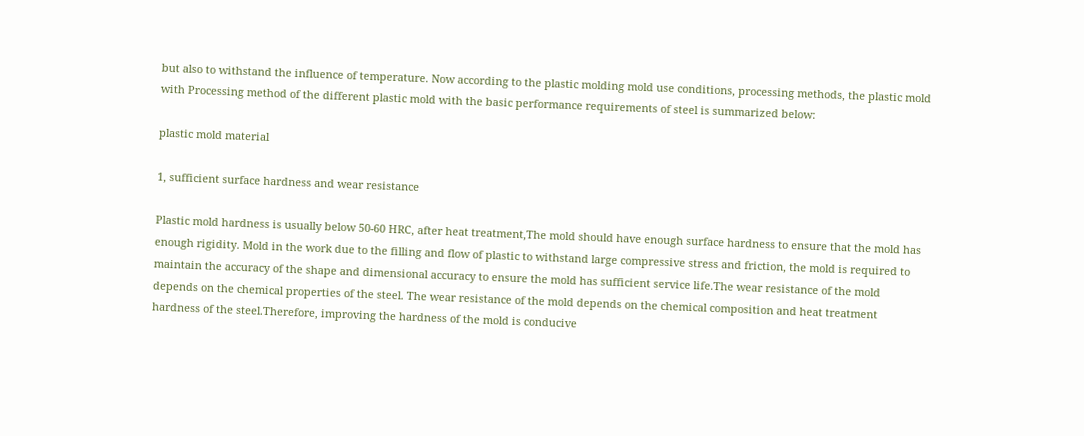but also to withstand the influence of temperature. Now according to the plastic molding mold use conditions, processing methods, the plastic mold with Processing method of the different plastic mold with the basic performance requirements of steel is summarized below:

plastic mold material

1, sufficient surface hardness and wear resistance

Plastic mold hardness is usually below 50-60 HRC, after heat treatment,The mold should have enough surface hardness to ensure that the mold has enough rigidity. Mold in the work due to the filling and flow of plastic to withstand large compressive stress and friction, the mold is required to maintain the accuracy of the shape and dimensional accuracy to ensure the mold has sufficient service life.The wear resistance of the mold depends on the chemical properties of the steel. The wear resistance of the mold depends on the chemical composition and heat treatment hardness of the steel.Therefore, improving the hardness of the mold is conducive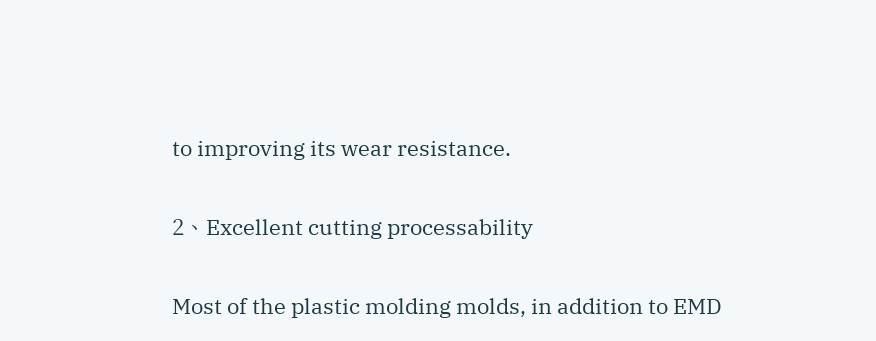to improving its wear resistance.

2、Excellent cutting processability

Most of the plastic molding molds, in addition to EMD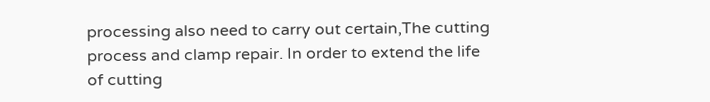processing also need to carry out certain,The cutting process and clamp repair. In order to extend the life of cutting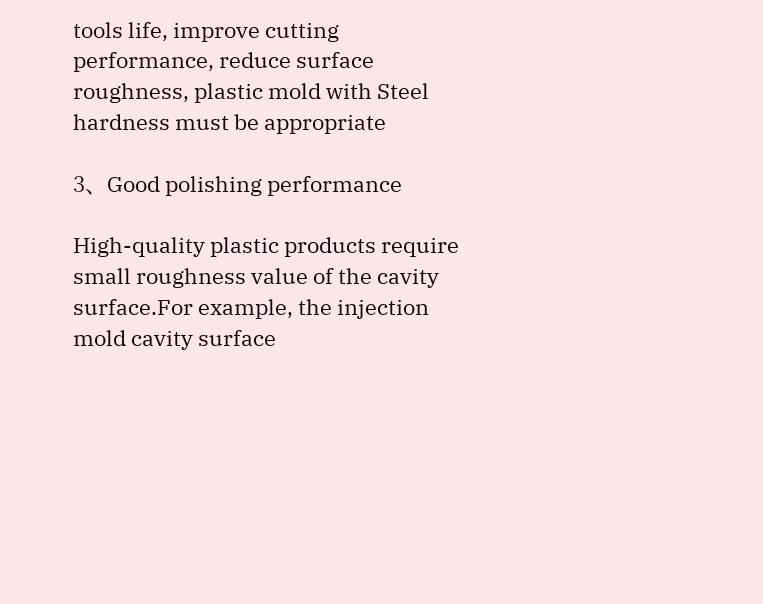tools life, improve cutting performance, reduce surface roughness, plastic mold with Steel hardness must be appropriate

3、Good polishing performance

High-quality plastic products require small roughness value of the cavity surface.For example, the injection mold cavity surface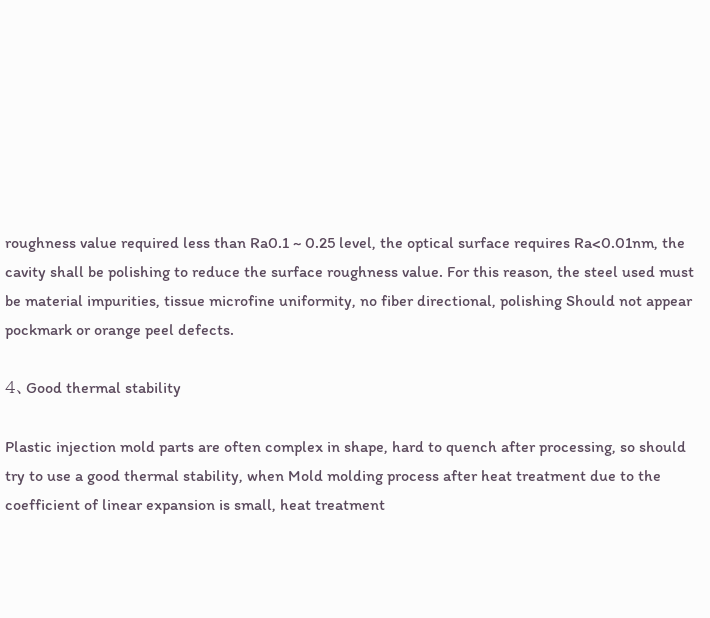roughness value required less than Ra0.1 ~ 0.25 level, the optical surface requires Ra<0.01nm, the cavity shall be polishing to reduce the surface roughness value. For this reason, the steel used must be material impurities, tissue microfine uniformity, no fiber directional, polishing Should not appear pockmark or orange peel defects.

4、Good thermal stability

Plastic injection mold parts are often complex in shape, hard to quench after processing, so should try to use a good thermal stability, when Mold molding process after heat treatment due to the coefficient of linear expansion is small, heat treatment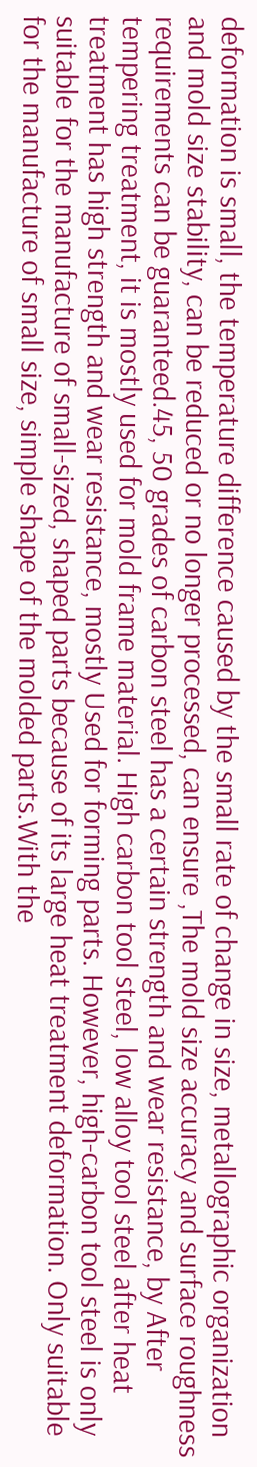deformation is small, the temperature difference caused by the small rate of change in size, metallographic organization and mold size stability, can be reduced or no longer processed, can ensure ,The mold size accuracy and surface roughness requirements can be guaranteed.45, 50 grades of carbon steel has a certain strength and wear resistance, by After tempering treatment, it is mostly used for mold frame material. High carbon tool steel, low alloy tool steel after heat treatment has high strength and wear resistance, mostly Used for forming parts. However, high-carbon tool steel is only suitable for the manufacture of small-sized, shaped parts because of its large heat treatment deformation. Only suitable for the manufacture of small size, simple shape of the molded parts.With the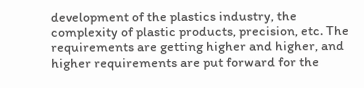development of the plastics industry, the complexity of plastic products, precision, etc. The requirements are getting higher and higher, and higher requirements are put forward for the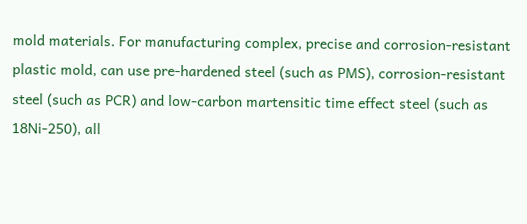mold materials. For manufacturing complex, precise and corrosion-resistant plastic mold, can use pre-hardened steel (such as PMS), corrosion-resistant steel (such as PCR) and low-carbon martensitic time effect steel (such as 18Ni-250), all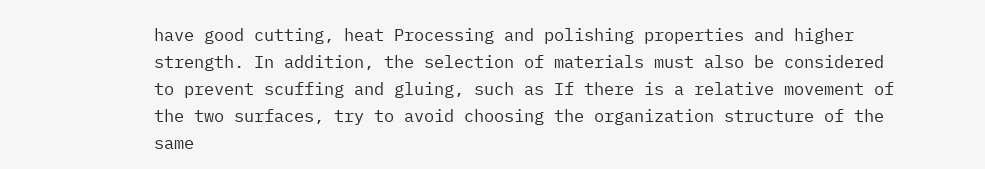have good cutting, heat Processing and polishing properties and higher strength. In addition, the selection of materials must also be considered to prevent scuffing and gluing, such as If there is a relative movement of the two surfaces, try to avoid choosing the organization structure of the same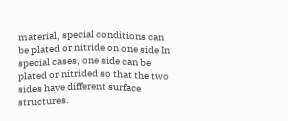material, special conditions can be plated or nitride on one side In special cases, one side can be plated or nitrided so that the two sides have different surface structures.